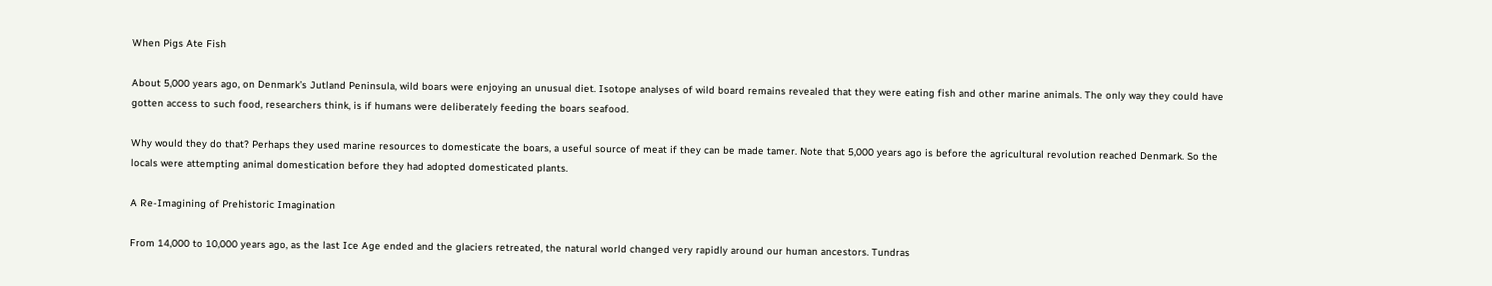When Pigs Ate Fish

About 5,000 years ago, on Denmark’s Jutland Peninsula, wild boars were enjoying an unusual diet. Isotope analyses of wild board remains revealed that they were eating fish and other marine animals. The only way they could have gotten access to such food, researchers think, is if humans were deliberately feeding the boars seafood.

Why would they do that? Perhaps they used marine resources to domesticate the boars, a useful source of meat if they can be made tamer. Note that 5,000 years ago is before the agricultural revolution reached Denmark. So the locals were attempting animal domestication before they had adopted domesticated plants.

A Re-Imagining of Prehistoric Imagination

From 14,000 to 10,000 years ago, as the last Ice Age ended and the glaciers retreated, the natural world changed very rapidly around our human ancestors. Tundras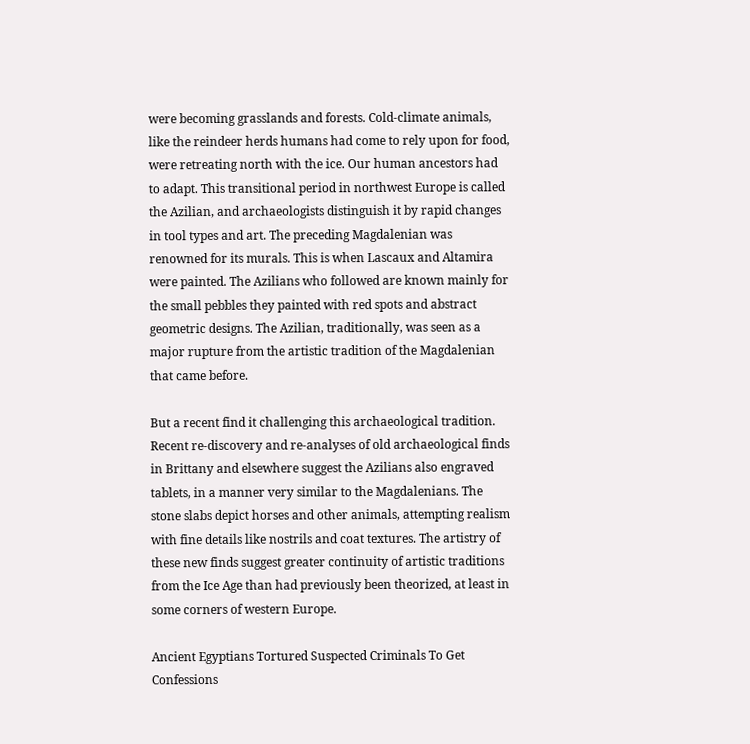were becoming grasslands and forests. Cold-climate animals, like the reindeer herds humans had come to rely upon for food, were retreating north with the ice. Our human ancestors had to adapt. This transitional period in northwest Europe is called the Azilian, and archaeologists distinguish it by rapid changes in tool types and art. The preceding Magdalenian was renowned for its murals. This is when Lascaux and Altamira were painted. The Azilians who followed are known mainly for the small pebbles they painted with red spots and abstract geometric designs. The Azilian, traditionally, was seen as a major rupture from the artistic tradition of the Magdalenian that came before.

But a recent find it challenging this archaeological tradition. Recent re-discovery and re-analyses of old archaeological finds in Brittany and elsewhere suggest the Azilians also engraved tablets, in a manner very similar to the Magdalenians. The stone slabs depict horses and other animals, attempting realism with fine details like nostrils and coat textures. The artistry of these new finds suggest greater continuity of artistic traditions from the Ice Age than had previously been theorized, at least in some corners of western Europe.

Ancient Egyptians Tortured Suspected Criminals To Get Confessions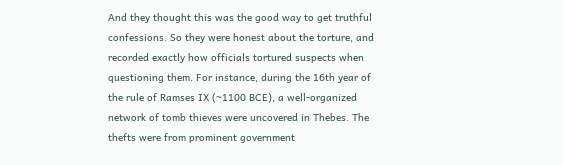And they thought this was the good way to get truthful confessions. So they were honest about the torture, and recorded exactly how officials tortured suspects when questioning them. For instance, during the 16th year of the rule of Ramses IX (~1100 BCE), a well-organized network of tomb thieves were uncovered in Thebes. The thefts were from prominent government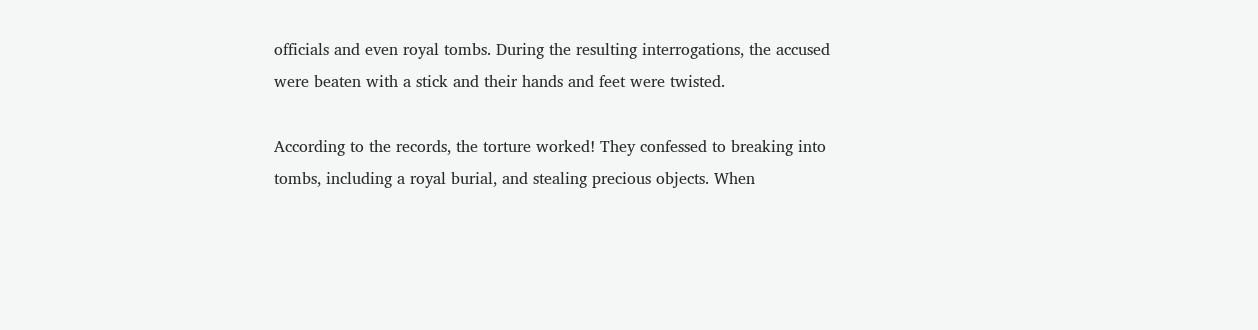officials and even royal tombs. During the resulting interrogations, the accused were beaten with a stick and their hands and feet were twisted.

According to the records, the torture worked! They confessed to breaking into tombs, including a royal burial, and stealing precious objects. When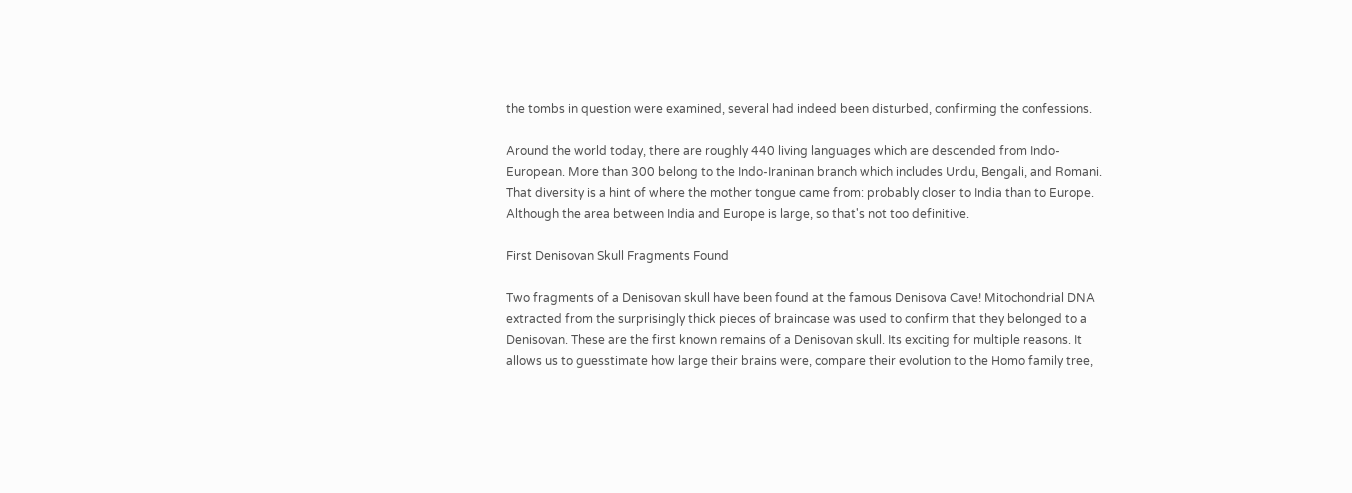the tombs in question were examined, several had indeed been disturbed, confirming the confessions.

Around the world today, there are roughly 440 living languages which are descended from Indo-European. More than 300 belong to the Indo-Iraninan branch which includes Urdu, Bengali, and Romani. That diversity is a hint of where the mother tongue came from: probably closer to India than to Europe. Although the area between India and Europe is large, so that's not too definitive.

First Denisovan Skull Fragments Found

Two fragments of a Denisovan skull have been found at the famous Denisova Cave! Mitochondrial DNA extracted from the surprisingly thick pieces of braincase was used to confirm that they belonged to a Denisovan. These are the first known remains of a Denisovan skull. Its exciting for multiple reasons. It allows us to guesstimate how large their brains were, compare their evolution to the Homo family tree,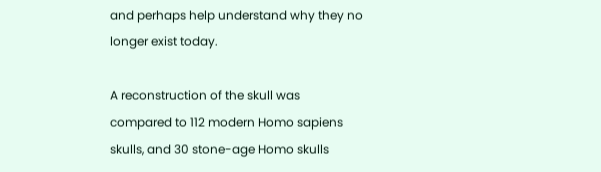and perhaps help understand why they no longer exist today.

A reconstruction of the skull was compared to 112 modern Homo sapiens skulls, and 30 stone-age Homo skulls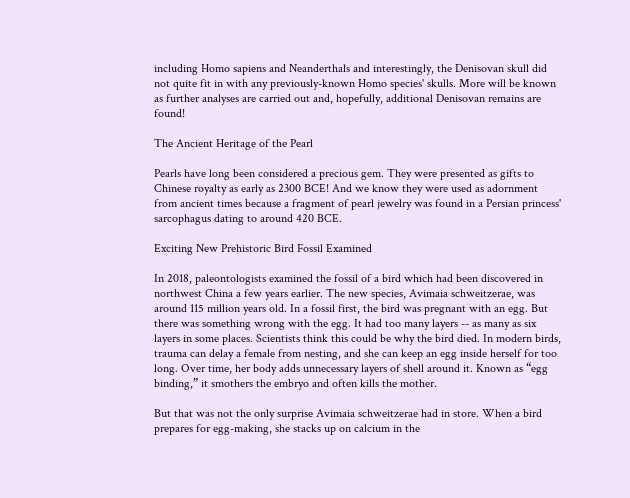including Homo sapiens and Neanderthals and interestingly, the Denisovan skull did not quite fit in with any previously-known Homo species' skulls. More will be known as further analyses are carried out and, hopefully, additional Denisovan remains are found!

The Ancient Heritage of the Pearl

Pearls have long been considered a precious gem. They were presented as gifts to Chinese royalty as early as 2300 BCE! And we know they were used as adornment from ancient times because a fragment of pearl jewelry was found in a Persian princess' sarcophagus dating to around 420 BCE.

Exciting New Prehistoric Bird Fossil Examined

In 2018, paleontologists examined the fossil of a bird which had been discovered in northwest China a few years earlier. The new species, Avimaia schweitzerae, was around 115 million years old. In a fossil first, the bird was pregnant with an egg. But there was something wrong with the egg. It had too many layers -- as many as six layers in some places. Scientists think this could be why the bird died. In modern birds, trauma can delay a female from nesting, and she can keep an egg inside herself for too long. Over time, her body adds unnecessary layers of shell around it. Known as “egg binding,” it smothers the embryo and often kills the mother.

But that was not the only surprise Avimaia schweitzerae had in store. When a bird prepares for egg-making, she stacks up on calcium in the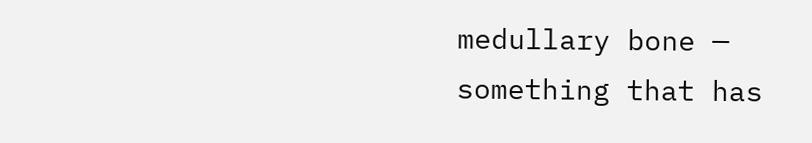medullary bone — something that has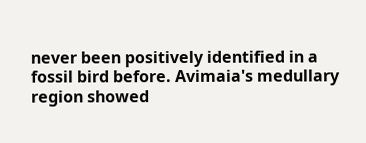never been positively identified in a fossil bird before. Avimaia's medullary region showed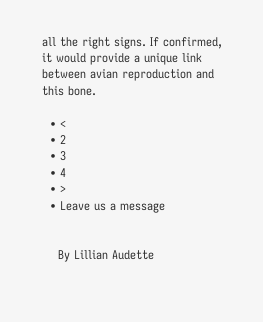all the right signs. If confirmed, it would provide a unique link between avian reproduction and this bone.

  • <
  • 2
  • 3
  • 4
  • >
  • Leave us a message


    By Lillian Audette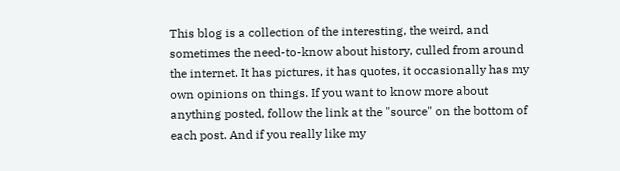This blog is a collection of the interesting, the weird, and sometimes the need-to-know about history, culled from around the internet. It has pictures, it has quotes, it occasionally has my own opinions on things. If you want to know more about anything posted, follow the link at the "source" on the bottom of each post. And if you really like my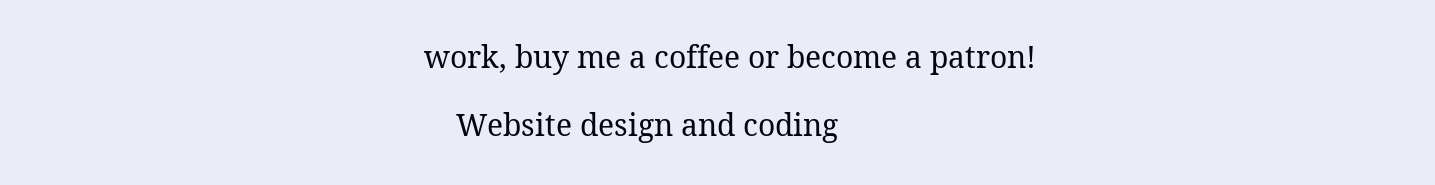work, buy me a coffee or become a patron!

    Website design and coding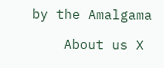by the Amalgama

    About us X